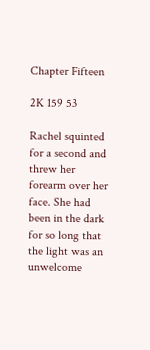Chapter Fifteen

2K 159 53

Rachel squinted for a second and threw her forearm over her face. She had been in the dark for so long that the light was an unwelcome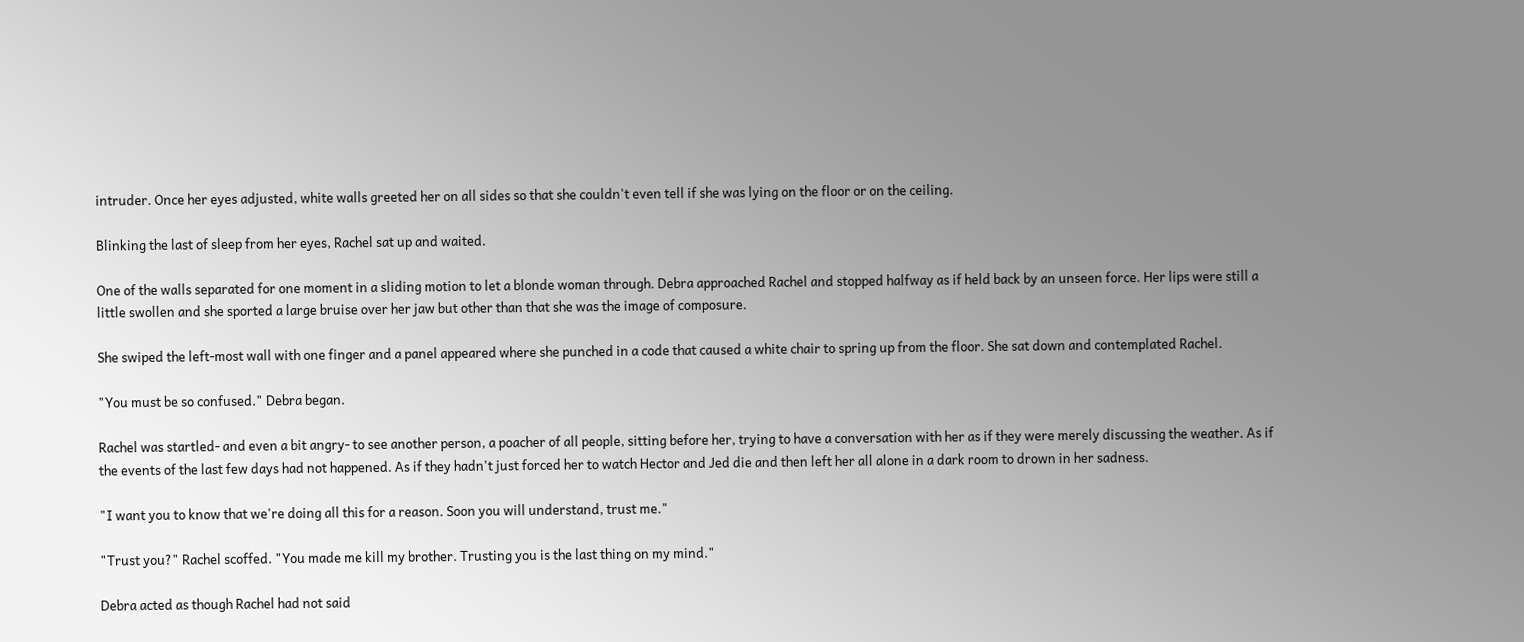intruder. Once her eyes adjusted, white walls greeted her on all sides so that she couldn't even tell if she was lying on the floor or on the ceiling.

Blinking the last of sleep from her eyes, Rachel sat up and waited.

One of the walls separated for one moment in a sliding motion to let a blonde woman through. Debra approached Rachel and stopped halfway as if held back by an unseen force. Her lips were still a little swollen and she sported a large bruise over her jaw but other than that she was the image of composure.

She swiped the left-most wall with one finger and a panel appeared where she punched in a code that caused a white chair to spring up from the floor. She sat down and contemplated Rachel.

"You must be so confused." Debra began.

Rachel was startled- and even a bit angry- to see another person, a poacher of all people, sitting before her, trying to have a conversation with her as if they were merely discussing the weather. As if the events of the last few days had not happened. As if they hadn't just forced her to watch Hector and Jed die and then left her all alone in a dark room to drown in her sadness.

"I want you to know that we're doing all this for a reason. Soon you will understand, trust me."

"Trust you?" Rachel scoffed. "You made me kill my brother. Trusting you is the last thing on my mind."

Debra acted as though Rachel had not said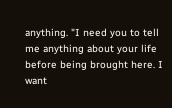anything. "I need you to tell me anything about your life before being brought here. I want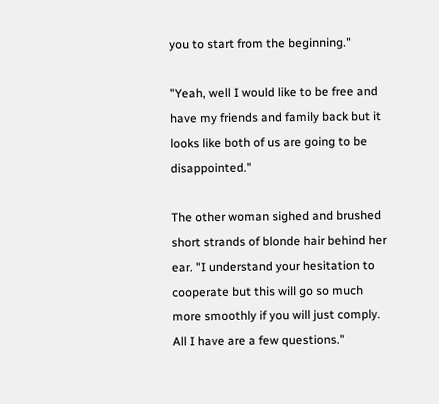you to start from the beginning."

"Yeah, well I would like to be free and have my friends and family back but it looks like both of us are going to be disappointed."

The other woman sighed and brushed short strands of blonde hair behind her ear. "I understand your hesitation to cooperate but this will go so much more smoothly if you will just comply. All I have are a few questions."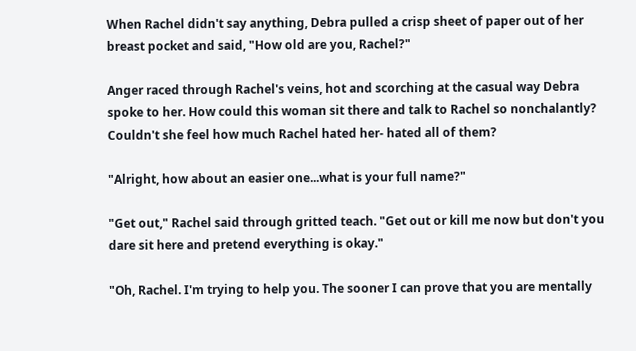When Rachel didn't say anything, Debra pulled a crisp sheet of paper out of her breast pocket and said, "How old are you, Rachel?"

Anger raced through Rachel's veins, hot and scorching at the casual way Debra spoke to her. How could this woman sit there and talk to Rachel so nonchalantly? Couldn't she feel how much Rachel hated her- hated all of them?

"Alright, how about an easier one...what is your full name?"

"Get out," Rachel said through gritted teach. "Get out or kill me now but don't you dare sit here and pretend everything is okay."

"Oh, Rachel. I'm trying to help you. The sooner I can prove that you are mentally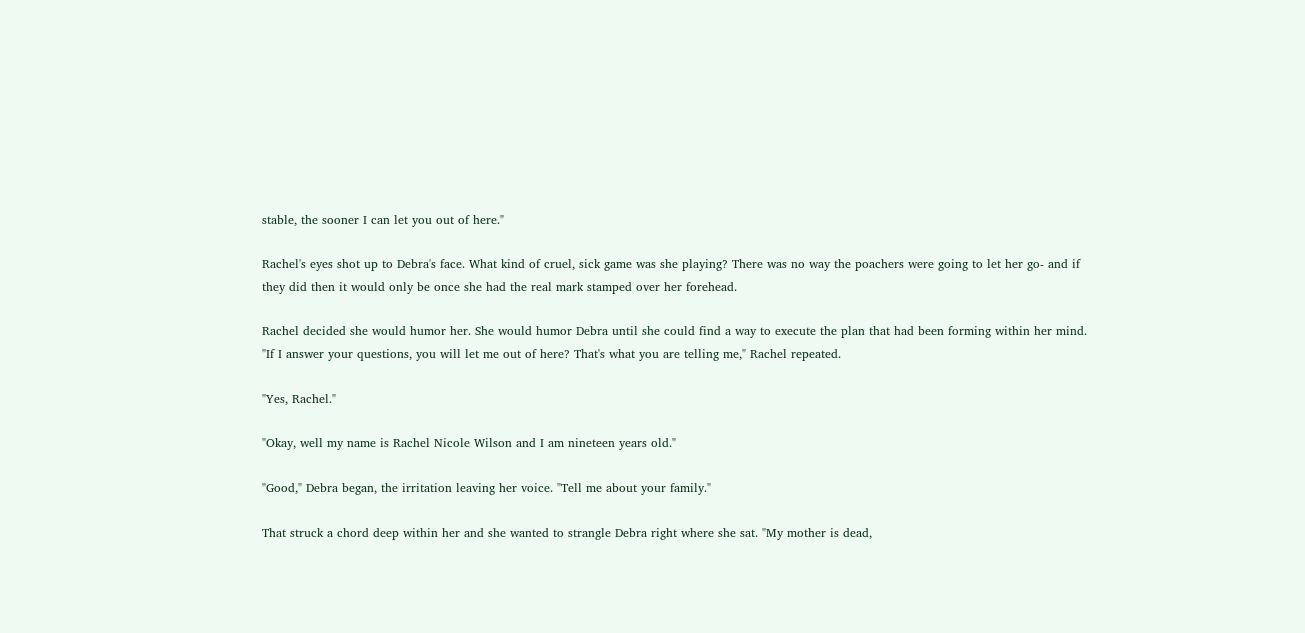stable, the sooner I can let you out of here."

Rachel's eyes shot up to Debra's face. What kind of cruel, sick game was she playing? There was no way the poachers were going to let her go- and if they did then it would only be once she had the real mark stamped over her forehead.

Rachel decided she would humor her. She would humor Debra until she could find a way to execute the plan that had been forming within her mind. "If I answer your questions, you will let me out of here? That's what you are telling me," Rachel repeated.

"Yes, Rachel."

"Okay, well my name is Rachel Nicole Wilson and I am nineteen years old."

"Good," Debra began, the irritation leaving her voice. "Tell me about your family."

That struck a chord deep within her and she wanted to strangle Debra right where she sat. "My mother is dead,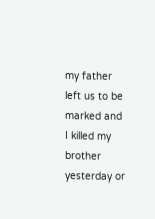my father left us to be marked and I killed my brother yesterday or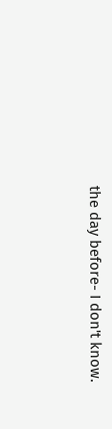the day before- I don't know.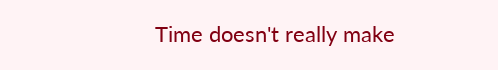Time doesn't really make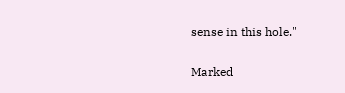sense in this hole."

Marked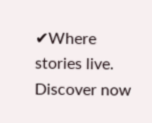✔Where stories live. Discover now